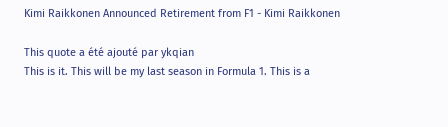Kimi Raikkonen Announced Retirement from F1 - Kimi Raikkonen

This quote a été ajouté par ykqian
This is it. This will be my last season in Formula 1. This is a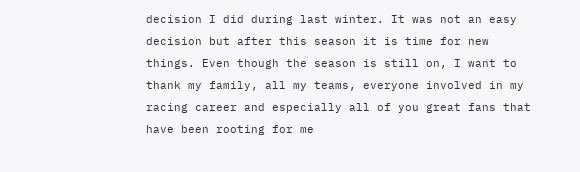decision I did during last winter. It was not an easy decision but after this season it is time for new things. Even though the season is still on, I want to thank my family, all my teams, everyone involved in my racing career and especially all of you great fans that have been rooting for me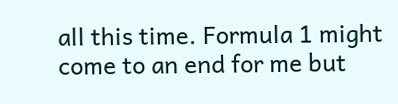all this time. Formula 1 might come to an end for me but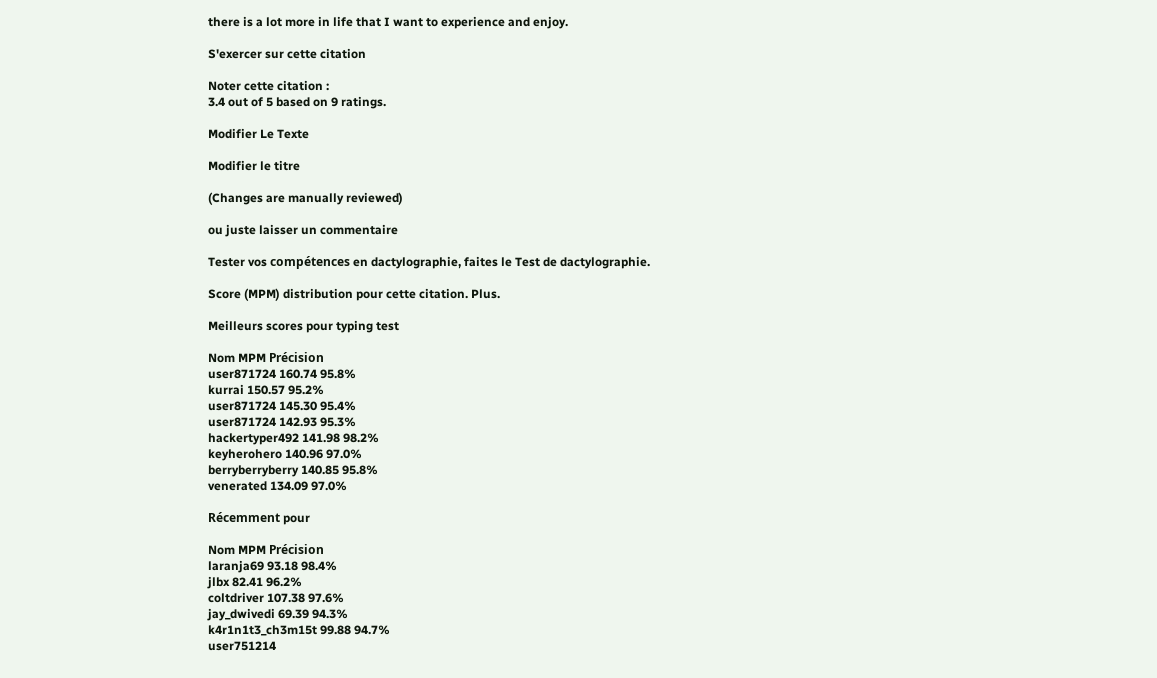there is a lot more in life that I want to experience and enjoy.

S'exercer sur cette citation

Noter cette citation :
3.4 out of 5 based on 9 ratings.

Modifier Le Texte

Modifier le titre

(Changes are manually reviewed)

ou juste laisser un commentaire

Tester vos compétences en dactylographie, faites le Test de dactylographie.

Score (MPM) distribution pour cette citation. Plus.

Meilleurs scores pour typing test

Nom MPM Précision
user871724 160.74 95.8%
kurrai 150.57 95.2%
user871724 145.30 95.4%
user871724 142.93 95.3%
hackertyper492 141.98 98.2%
keyherohero 140.96 97.0%
berryberryberry 140.85 95.8%
venerated 134.09 97.0%

Récemment pour

Nom MPM Précision
laranja69 93.18 98.4%
jlbx 82.41 96.2%
coltdriver 107.38 97.6%
jay_dwivedi 69.39 94.3%
k4r1n1t3_ch3m15t 99.88 94.7%
user751214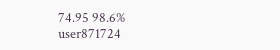74.95 98.6%
user871724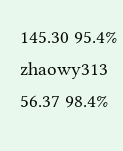145.30 95.4%
zhaowy313 56.37 98.4%